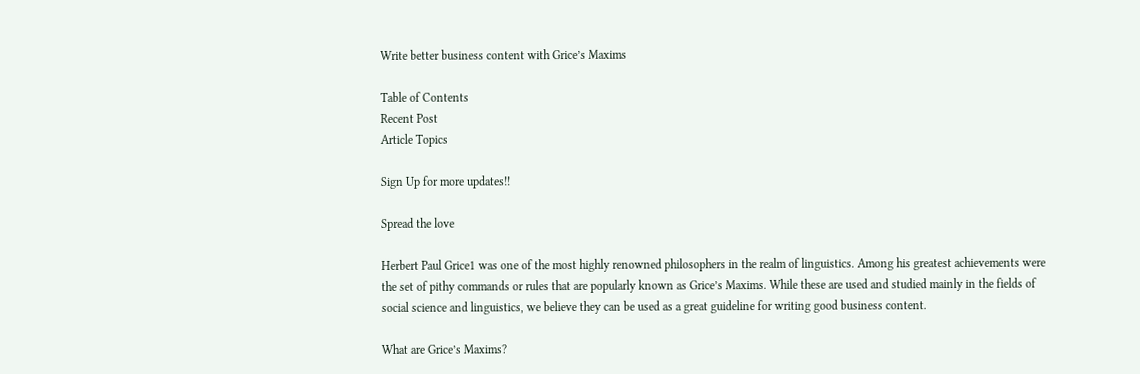Write better business content with Grice’s Maxims

Table of Contents
Recent Post
Article Topics

Sign Up for more updates!!

Spread the love

Herbert Paul Grice1 was one of the most highly renowned philosophers in the realm of linguistics. Among his greatest achievements were the set of pithy commands or rules that are popularly known as Grice’s Maxims. While these are used and studied mainly in the fields of social science and linguistics, we believe they can be used as a great guideline for writing good business content.

What are Grice’s Maxims?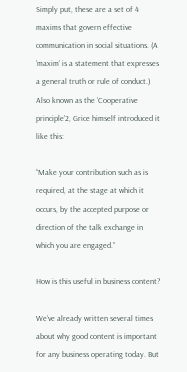Simply put, these are a set of 4 maxims that govern effective communication in social situations. (A ‘maxim’ is a statement that expresses a general truth or rule of conduct.) Also known as the ‘Cooperative principle’2, Grice himself introduced it like this:

“Make your contribution such as is required, at the stage at which it occurs, by the accepted purpose or direction of the talk exchange in which you are engaged.”

How is this useful in business content?

We’ve already written several times about why good content is important for any business operating today. But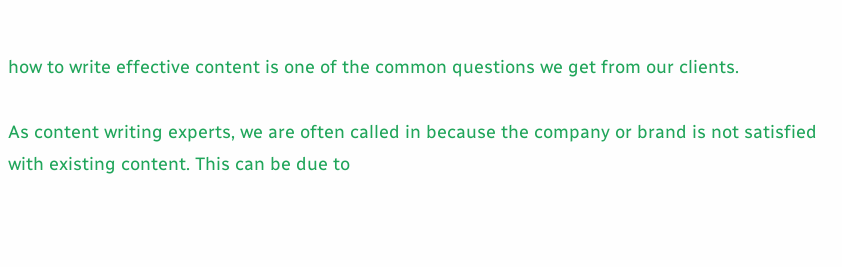how to write effective content is one of the common questions we get from our clients.

As content writing experts, we are often called in because the company or brand is not satisfied with existing content. This can be due to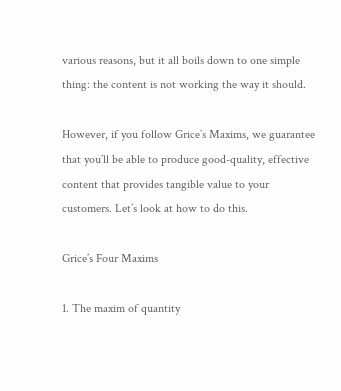various reasons, but it all boils down to one simple thing: the content is not working the way it should.

However, if you follow Grice’s Maxims, we guarantee that you’ll be able to produce good-quality, effective content that provides tangible value to your customers. Let’s look at how to do this.

Grice’s Four Maxims

1. The maxim of quantity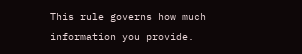This rule governs how much information you provide.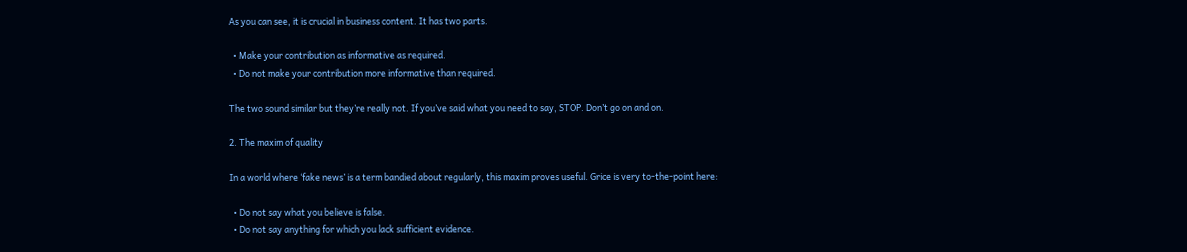As you can see, it is crucial in business content. It has two parts.

  • Make your contribution as informative as required.
  • Do not make your contribution more informative than required.

The two sound similar but they’re really not. If you’ve said what you need to say, STOP. Don’t go on and on.

2. The maxim of quality

In a world where ‘fake news’ is a term bandied about regularly, this maxim proves useful. Grice is very to-the-point here:

  • Do not say what you believe is false.
  • Do not say anything for which you lack sufficient evidence.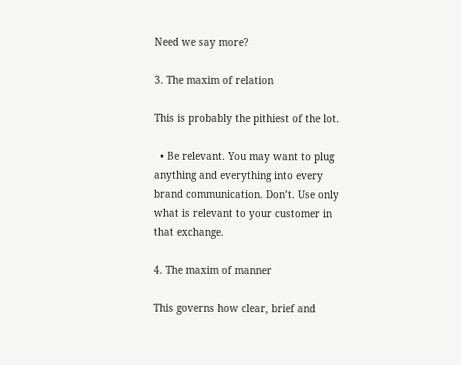Need we say more?

3. The maxim of relation

This is probably the pithiest of the lot.

  • Be relevant. You may want to plug anything and everything into every brand communication. Don’t. Use only what is relevant to your customer in that exchange.

4. The maxim of manner

This governs how clear, brief and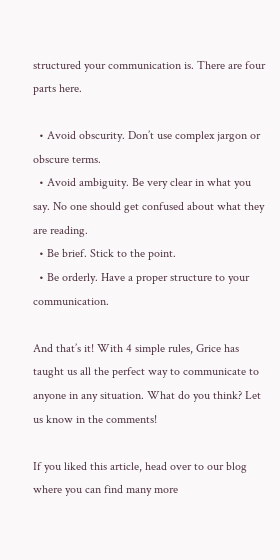structured your communication is. There are four parts here.

  • Avoid obscurity. Don’t use complex jargon or obscure terms.
  • Avoid ambiguity. Be very clear in what you say. No one should get confused about what they are reading.
  • Be brief. Stick to the point.
  • Be orderly. Have a proper structure to your communication.

And that’s it! With 4 simple rules, Grice has taught us all the perfect way to communicate to anyone in any situation. What do you think? Let us know in the comments!

If you liked this article, head over to our blog where you can find many more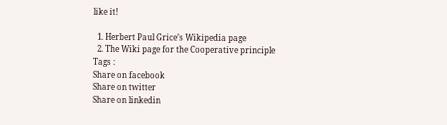like it!

  1. Herbert Paul Grice’s Wikipedia page
  2. The Wiki page for the Cooperative principle
Tags :
Share on facebook
Share on twitter
Share on linkedin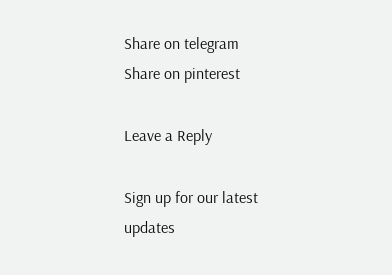Share on telegram
Share on pinterest

Leave a Reply

Sign up for our latest updates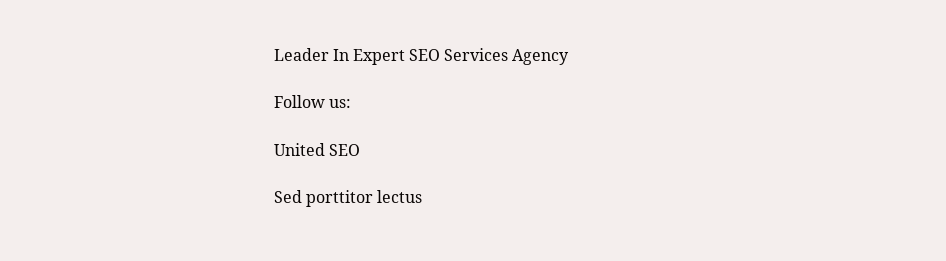Leader In Expert SEO Services Agency

Follow us:

United SEO

Sed porttitor lectus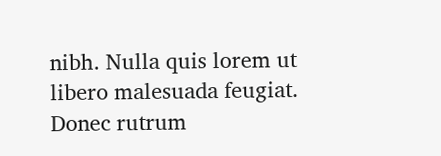nibh. Nulla quis lorem ut libero malesuada feugiat. Donec rutrum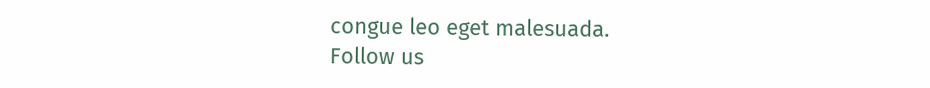congue leo eget malesuada.
Follow us